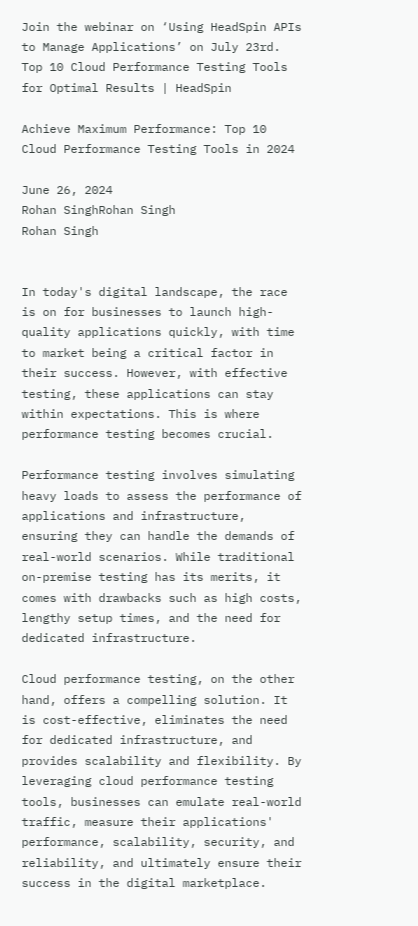Join the webinar on ‘Using HeadSpin APIs to Manage Applications’ on July 23rd.
Top 10 Cloud Performance Testing Tools for Optimal Results | HeadSpin

Achieve Maximum Performance: Top 10 Cloud Performance Testing Tools in 2024

June 26, 2024
Rohan SinghRohan Singh
Rohan Singh


In today's digital landscape, the race is on for businesses to launch high-quality applications quickly, with time to market being a critical factor in their success. However, with effective testing, these applications can stay within expectations. This is where performance testing becomes crucial.

Performance testing involves simulating heavy loads to assess the performance of applications and infrastructure, ensuring they can handle the demands of real-world scenarios. While traditional on-premise testing has its merits, it comes with drawbacks such as high costs, lengthy setup times, and the need for dedicated infrastructure.

Cloud performance testing, on the other hand, offers a compelling solution. It is cost-effective, eliminates the need for dedicated infrastructure, and provides scalability and flexibility. By leveraging cloud performance testing tools, businesses can emulate real-world traffic, measure their applications' performance, scalability, security, and reliability, and ultimately ensure their success in the digital marketplace.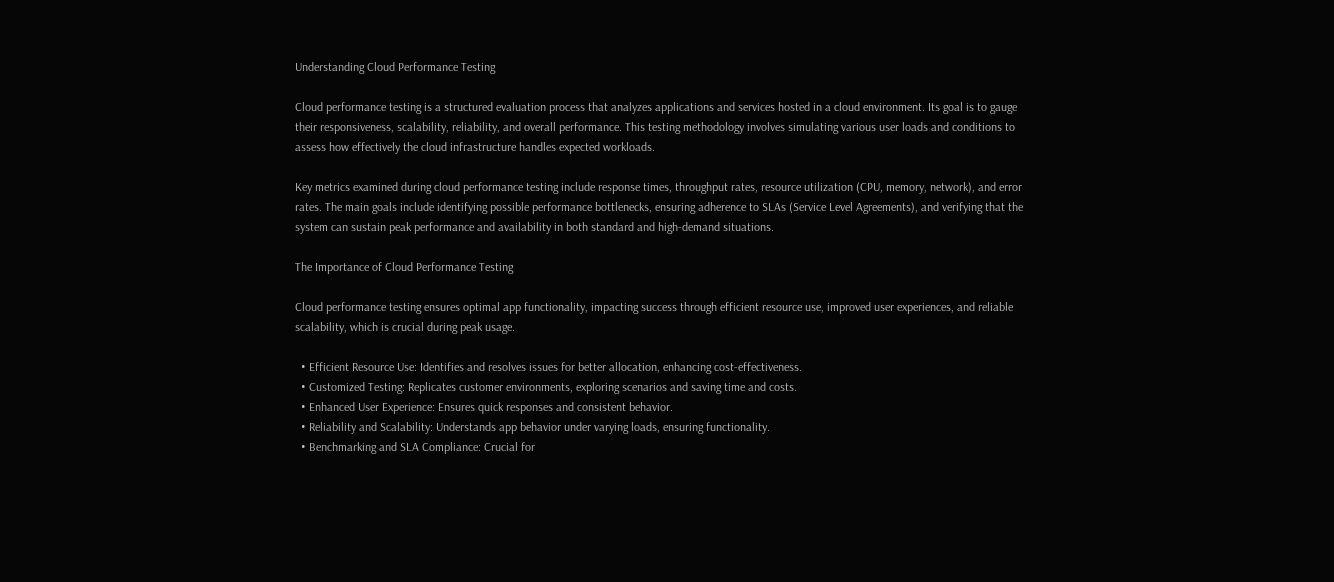Understanding Cloud Performance Testing

Cloud performance testing is a structured evaluation process that analyzes applications and services hosted in a cloud environment. Its goal is to gauge their responsiveness, scalability, reliability, and overall performance. This testing methodology involves simulating various user loads and conditions to assess how effectively the cloud infrastructure handles expected workloads.

Key metrics examined during cloud performance testing include response times, throughput rates, resource utilization (CPU, memory, network), and error rates. The main goals include identifying possible performance bottlenecks, ensuring adherence to SLAs (Service Level Agreements), and verifying that the system can sustain peak performance and availability in both standard and high-demand situations.

The Importance of Cloud Performance Testing

Cloud performance testing ensures optimal app functionality, impacting success through efficient resource use, improved user experiences, and reliable scalability, which is crucial during peak usage.

  • Efficient Resource Use: Identifies and resolves issues for better allocation, enhancing cost-effectiveness.
  • Customized Testing: Replicates customer environments, exploring scenarios and saving time and costs.
  • Enhanced User Experience: Ensures quick responses and consistent behavior.
  • Reliability and Scalability: Understands app behavior under varying loads, ensuring functionality.
  • Benchmarking and SLA Compliance: Crucial for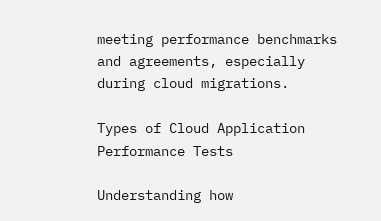meeting performance benchmarks and agreements, especially during cloud migrations.

Types of Cloud Application Performance Tests

Understanding how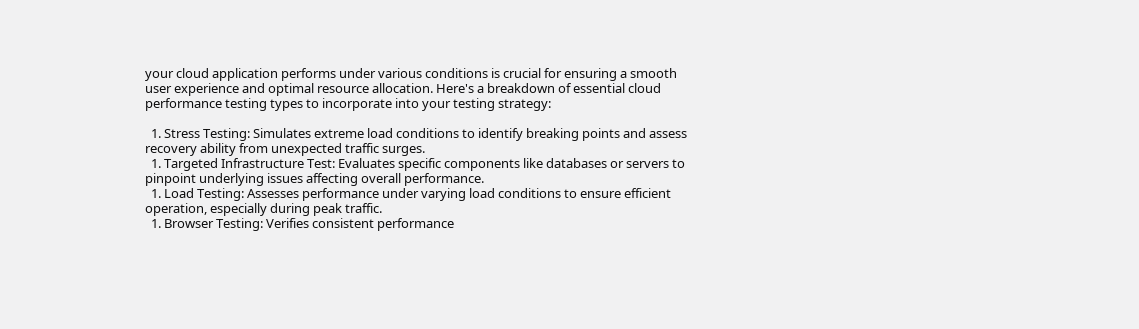your cloud application performs under various conditions is crucial for ensuring a smooth user experience and optimal resource allocation. Here's a breakdown of essential cloud performance testing types to incorporate into your testing strategy:

  1. Stress Testing: Simulates extreme load conditions to identify breaking points and assess recovery ability from unexpected traffic surges.
  1. Targeted Infrastructure Test: Evaluates specific components like databases or servers to pinpoint underlying issues affecting overall performance.
  1. Load Testing: Assesses performance under varying load conditions to ensure efficient operation, especially during peak traffic.
  1. Browser Testing: Verifies consistent performance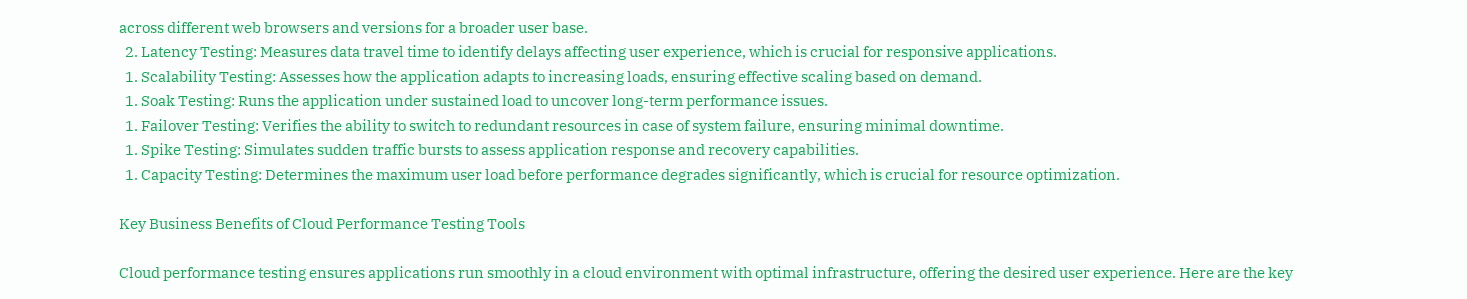across different web browsers and versions for a broader user base.
  2. Latency Testing: Measures data travel time to identify delays affecting user experience, which is crucial for responsive applications.
  1. Scalability Testing: Assesses how the application adapts to increasing loads, ensuring effective scaling based on demand.
  1. Soak Testing: Runs the application under sustained load to uncover long-term performance issues.
  1. Failover Testing: Verifies the ability to switch to redundant resources in case of system failure, ensuring minimal downtime.
  1. Spike Testing: Simulates sudden traffic bursts to assess application response and recovery capabilities.
  1. Capacity Testing: Determines the maximum user load before performance degrades significantly, which is crucial for resource optimization.

Key Business Benefits of Cloud Performance Testing Tools

Cloud performance testing ensures applications run smoothly in a cloud environment with optimal infrastructure, offering the desired user experience. Here are the key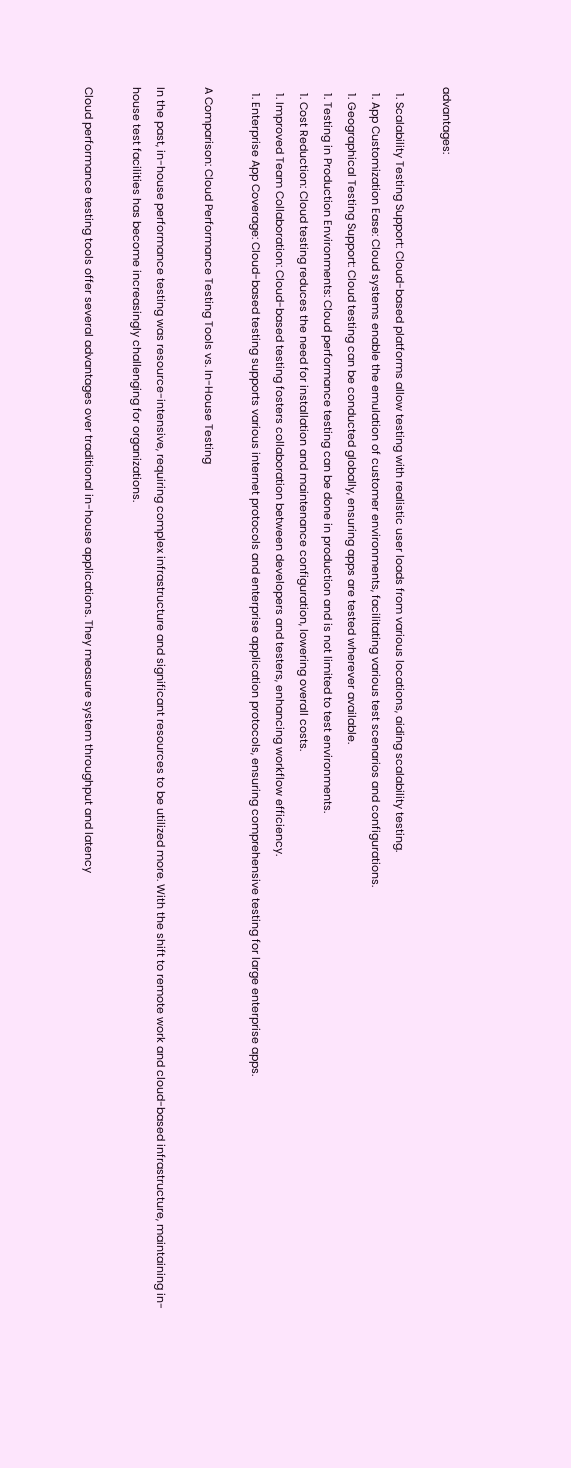advantages:

  1. Scalability Testing Support: Cloud-based platforms allow testing with realistic user loads from various locations, aiding scalability testing.
  1. App Customization Ease: Cloud systems enable the emulation of customer environments, facilitating various test scenarios and configurations.
  1. Geographical Testing Support: Cloud testing can be conducted globally, ensuring apps are tested wherever available.
  1. Testing in Production Environments: Cloud performance testing can be done in production and is not limited to test environments.
  1. Cost Reduction: Cloud testing reduces the need for installation and maintenance configuration, lowering overall costs.
  1. Improved Team Collaboration: Cloud-based testing fosters collaboration between developers and testers, enhancing workflow efficiency.
  1. Enterprise App Coverage: Cloud-based testing supports various internet protocols and enterprise application protocols, ensuring comprehensive testing for large enterprise apps.

A Comparison: Cloud Performance Testing Tools vs. In-House Testing

In the past, in-house performance testing was resource-intensive, requiring complex infrastructure and significant resources to be utilized more. With the shift to remote work and cloud-based infrastructure, maintaining in-house test facilities has become increasingly challenging for organizations.

Cloud performance testing tools offer several advantages over traditional in-house applications. They measure system throughput and latency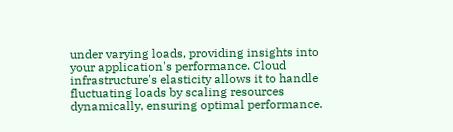under varying loads, providing insights into your application's performance. Cloud infrastructure's elasticity allows it to handle fluctuating loads by scaling resources dynamically, ensuring optimal performance.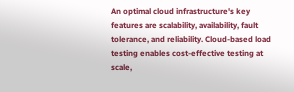An optimal cloud infrastructure's key features are scalability, availability, fault tolerance, and reliability. Cloud-based load testing enables cost-effective testing at scale,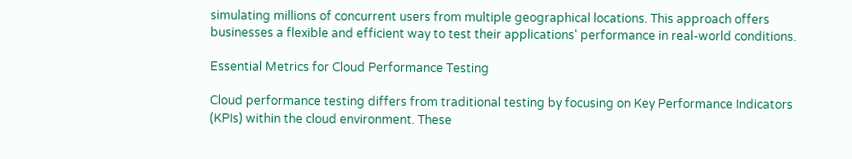simulating millions of concurrent users from multiple geographical locations. This approach offers businesses a flexible and efficient way to test their applications' performance in real-world conditions.

Essential Metrics for Cloud Performance Testing

Cloud performance testing differs from traditional testing by focusing on Key Performance Indicators (KPIs) within the cloud environment. These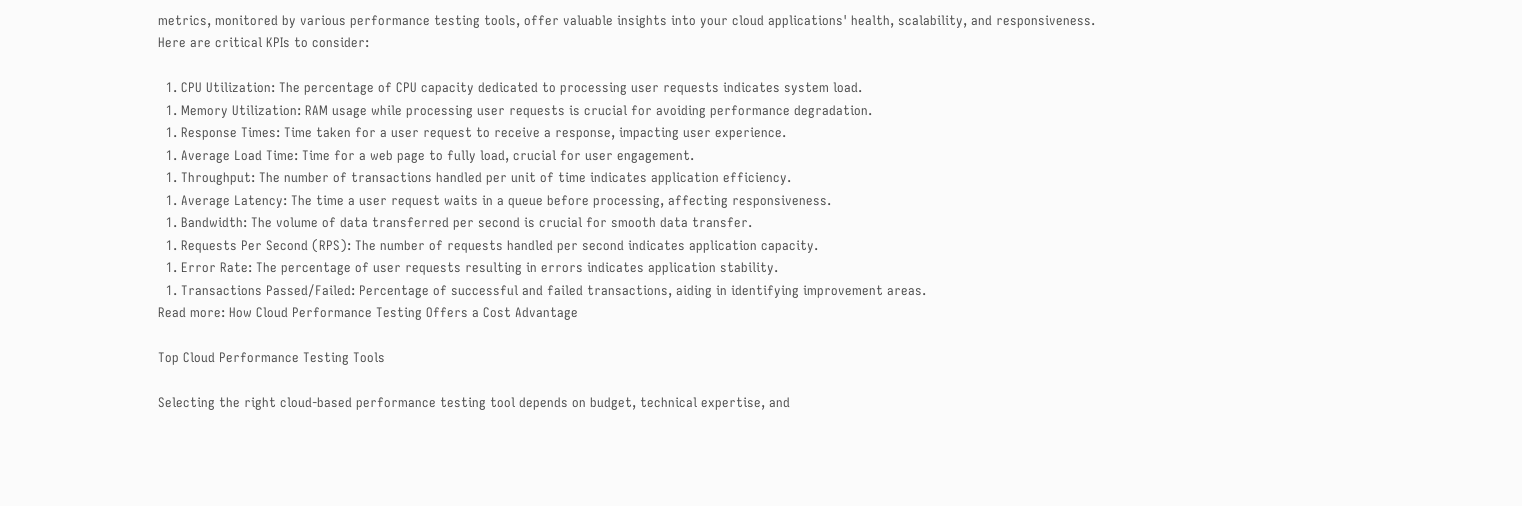metrics, monitored by various performance testing tools, offer valuable insights into your cloud applications' health, scalability, and responsiveness. Here are critical KPIs to consider:

  1. CPU Utilization: The percentage of CPU capacity dedicated to processing user requests indicates system load.
  1. Memory Utilization: RAM usage while processing user requests is crucial for avoiding performance degradation.
  1. Response Times: Time taken for a user request to receive a response, impacting user experience.
  1. Average Load Time: Time for a web page to fully load, crucial for user engagement.
  1. Throughput: The number of transactions handled per unit of time indicates application efficiency.
  1. Average Latency: The time a user request waits in a queue before processing, affecting responsiveness.
  1. Bandwidth: The volume of data transferred per second is crucial for smooth data transfer.
  1. Requests Per Second (RPS): The number of requests handled per second indicates application capacity.
  1. Error Rate: The percentage of user requests resulting in errors indicates application stability.
  1. Transactions Passed/Failed: Percentage of successful and failed transactions, aiding in identifying improvement areas.
Read more: How Cloud Performance Testing Offers a Cost Advantage

Top Cloud Performance Testing Tools

Selecting the right cloud-based performance testing tool depends on budget, technical expertise, and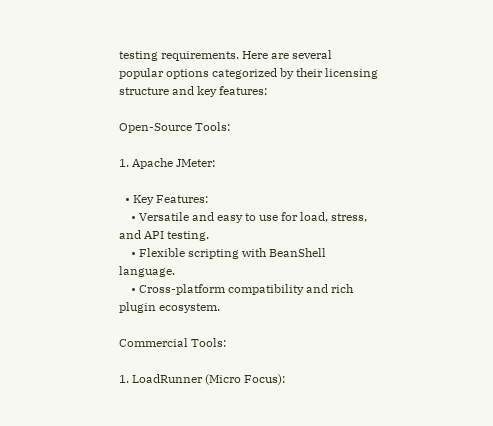testing requirements. Here are several popular options categorized by their licensing structure and key features:

Open-Source Tools:

1. Apache JMeter:

  • Key Features:
    • Versatile and easy to use for load, stress, and API testing.
    • Flexible scripting with BeanShell language.
    • Cross-platform compatibility and rich plugin ecosystem.

Commercial Tools:

1. LoadRunner (Micro Focus):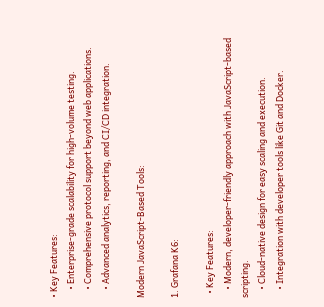• Key Features:
    • Enterprise-grade scalability for high-volume testing.
    • Comprehensive protocol support beyond web applications.
    • Advanced analytics, reporting, and CI/CD integration.

Modern JavaScript-Based Tools:

1. Grafana K6:

  • Key Features:
    • Modern, developer-friendly approach with JavaScript-based scripting.
    • Cloud-native design for easy scaling and execution.
    • Integration with developer tools like Git and Docker.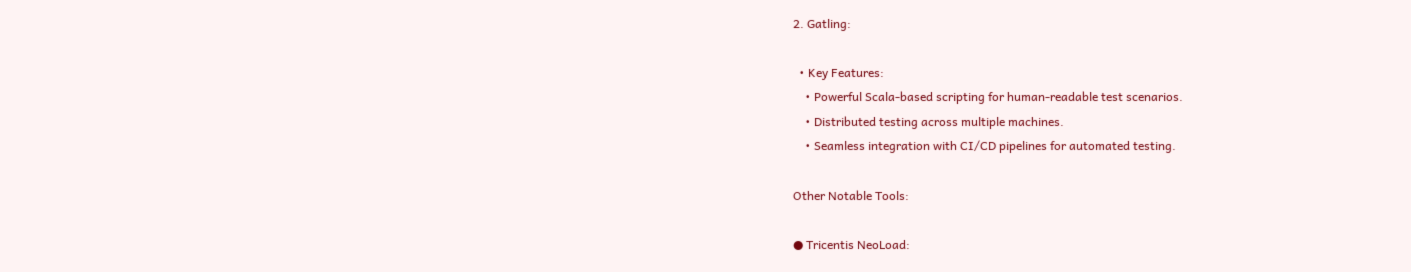2. Gatling:

  • Key Features:
    • Powerful Scala-based scripting for human-readable test scenarios.
    • Distributed testing across multiple machines.
    • Seamless integration with CI/CD pipelines for automated testing.

Other Notable Tools:

● Tricentis NeoLoad: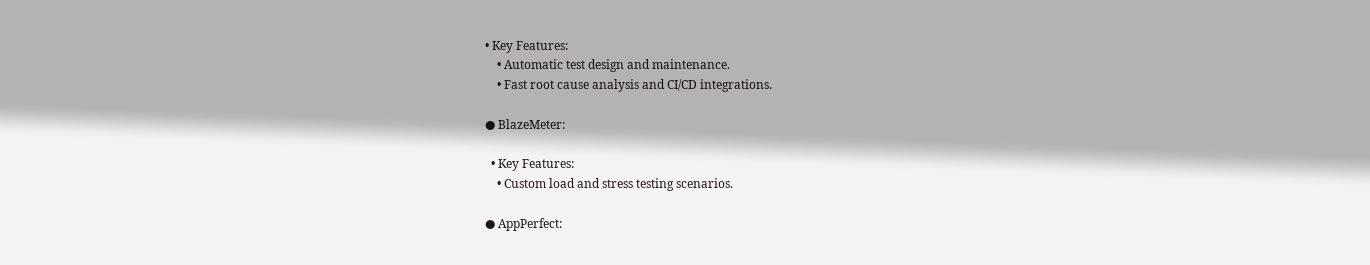• Key Features:
    • Automatic test design and maintenance.
    • Fast root cause analysis and CI/CD integrations.

● BlazeMeter:

  • Key Features:
    • Custom load and stress testing scenarios.

● AppPerfect: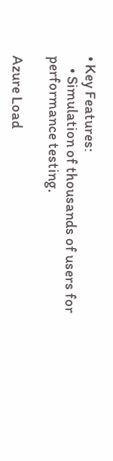• Key Features:
    • Simulation of thousands of users for performance testing.

Azure Load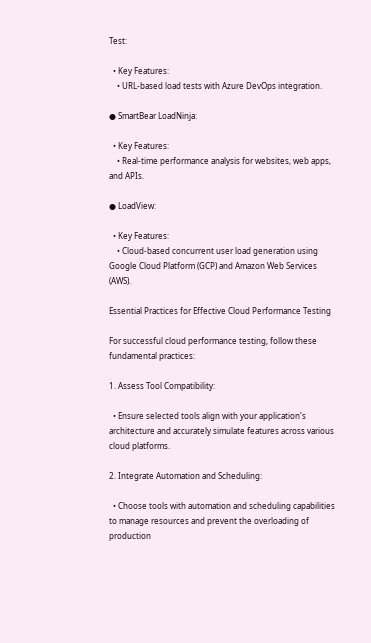Test:

  • Key Features:
    • URL-based load tests with Azure DevOps integration.

● SmartBear LoadNinja:

  • Key Features:
    • Real-time performance analysis for websites, web apps, and APIs.

● LoadView:

  • Key Features:
    • Cloud-based concurrent user load generation using Google Cloud Platform (GCP) and Amazon Web Services (AWS).

Essential Practices for Effective Cloud Performance Testing

For successful cloud performance testing, follow these fundamental practices:

1. Assess Tool Compatibility:

  • Ensure selected tools align with your application's architecture and accurately simulate features across various cloud platforms.

2. Integrate Automation and Scheduling:

  • Choose tools with automation and scheduling capabilities to manage resources and prevent the overloading of production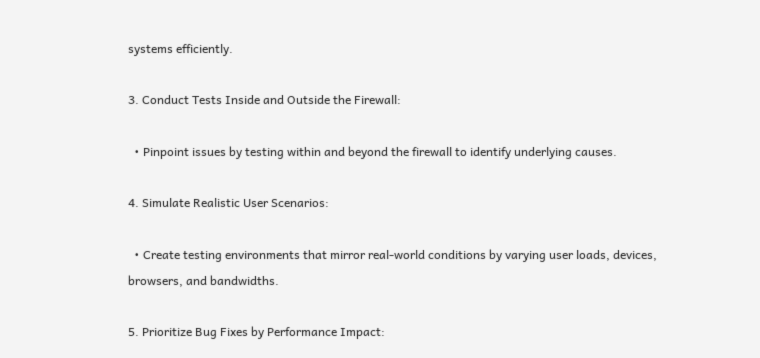systems efficiently.

3. Conduct Tests Inside and Outside the Firewall:

  • Pinpoint issues by testing within and beyond the firewall to identify underlying causes.

4. Simulate Realistic User Scenarios:

  • Create testing environments that mirror real-world conditions by varying user loads, devices, browsers, and bandwidths.

5. Prioritize Bug Fixes by Performance Impact: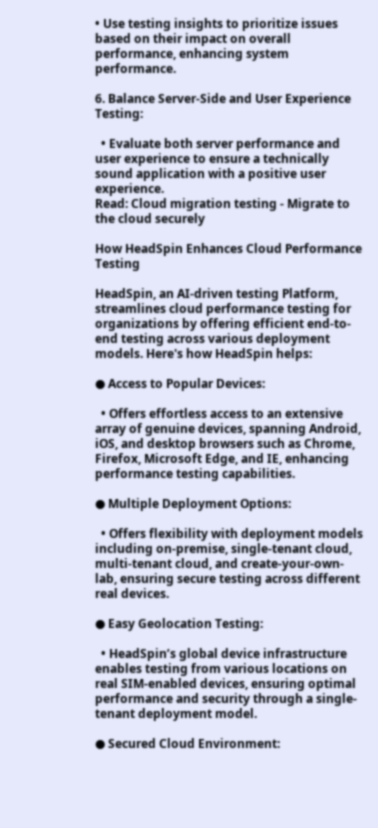• Use testing insights to prioritize issues based on their impact on overall performance, enhancing system performance.

6. Balance Server-Side and User Experience Testing:

  • Evaluate both server performance and user experience to ensure a technically sound application with a positive user experience.
Read: Cloud migration testing - Migrate to the cloud securely

How HeadSpin Enhances Cloud Performance Testing

HeadSpin, an AI-driven testing Platform, streamlines cloud performance testing for organizations by offering efficient end-to-end testing across various deployment models. Here's how HeadSpin helps:

● Access to Popular Devices:

  • Offers effortless access to an extensive array of genuine devices, spanning Android, iOS, and desktop browsers such as Chrome, Firefox, Microsoft Edge, and IE, enhancing performance testing capabilities.

● Multiple Deployment Options:

  • Offers flexibility with deployment models including on-premise, single-tenant cloud, multi-tenant cloud, and create-your-own-lab, ensuring secure testing across different real devices.

● Easy Geolocation Testing:

  • HeadSpin’s global device infrastructure enables testing from various locations on real SIM-enabled devices, ensuring optimal performance and security through a single-tenant deployment model.

● Secured Cloud Environment: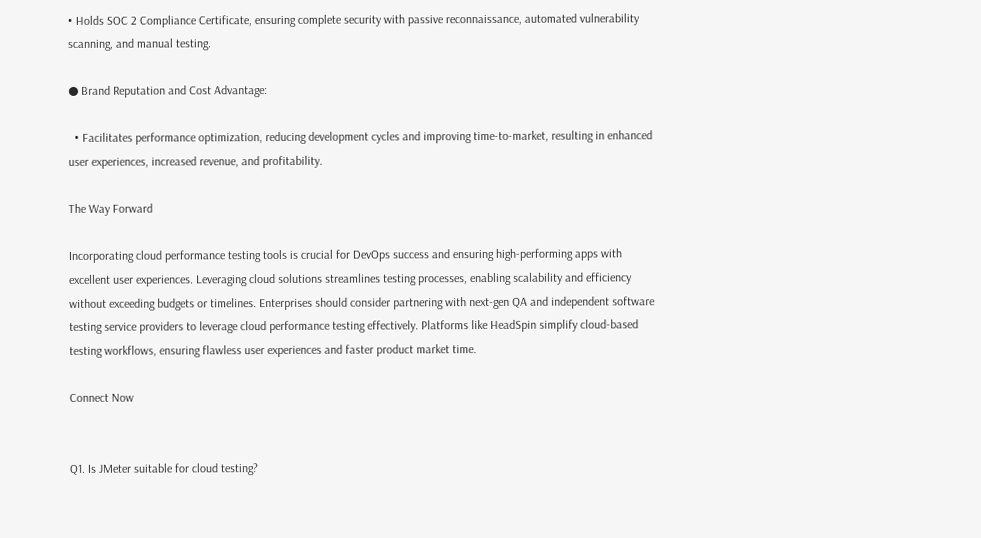• Holds SOC 2 Compliance Certificate, ensuring complete security with passive reconnaissance, automated vulnerability scanning, and manual testing.

● Brand Reputation and Cost Advantage:

  • Facilitates performance optimization, reducing development cycles and improving time-to-market, resulting in enhanced user experiences, increased revenue, and profitability.

The Way Forward

Incorporating cloud performance testing tools is crucial for DevOps success and ensuring high-performing apps with excellent user experiences. Leveraging cloud solutions streamlines testing processes, enabling scalability and efficiency without exceeding budgets or timelines. Enterprises should consider partnering with next-gen QA and independent software testing service providers to leverage cloud performance testing effectively. Platforms like HeadSpin simplify cloud-based testing workflows, ensuring flawless user experiences and faster product market time.

Connect Now


Q1. Is JMeter suitable for cloud testing?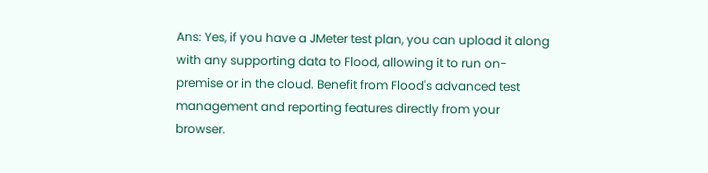Ans: Yes, if you have a JMeter test plan, you can upload it along with any supporting data to Flood, allowing it to run on-premise or in the cloud. Benefit from Flood's advanced test management and reporting features directly from your browser.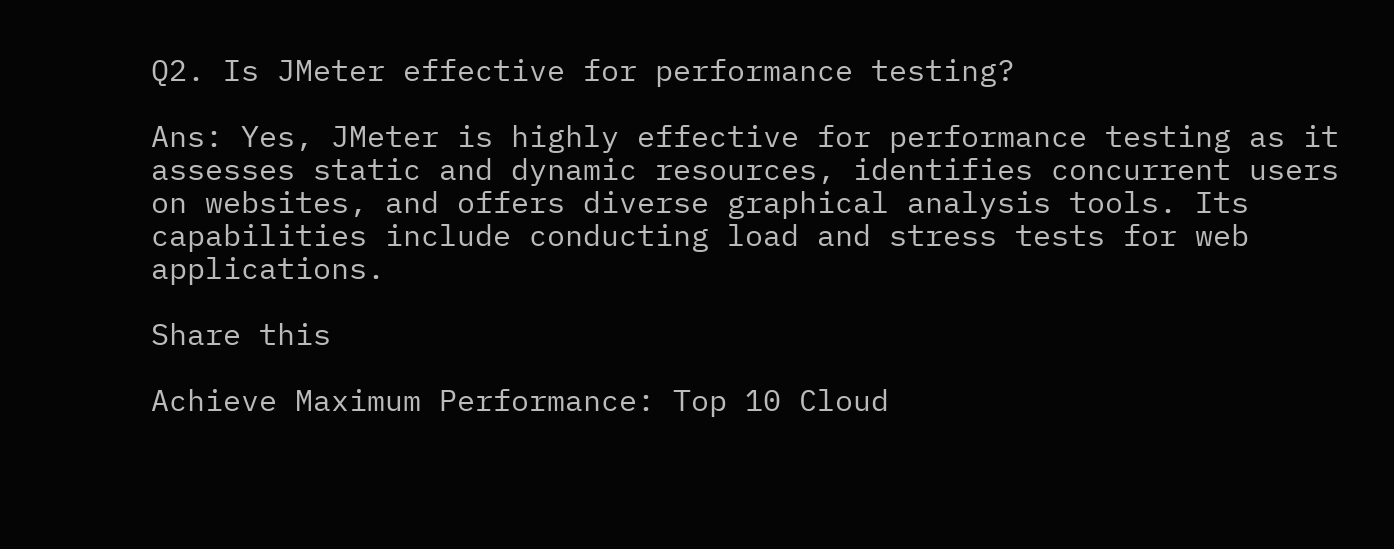Q2. Is JMeter effective for performance testing?

Ans: Yes, JMeter is highly effective for performance testing as it assesses static and dynamic resources, identifies concurrent users on websites, and offers diverse graphical analysis tools. Its capabilities include conducting load and stress tests for web applications.

Share this

Achieve Maximum Performance: Top 10 Cloud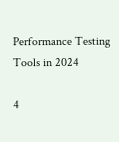Performance Testing Tools in 2024

4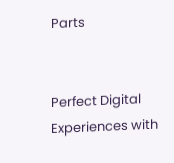Parts


Perfect Digital Experiences with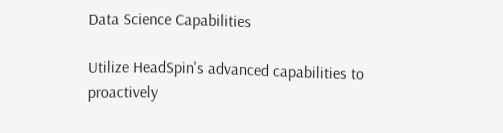Data Science Capabilities

Utilize HeadSpin's advanced capabilities to proactively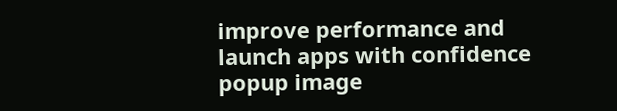improve performance and launch apps with confidence
popup image